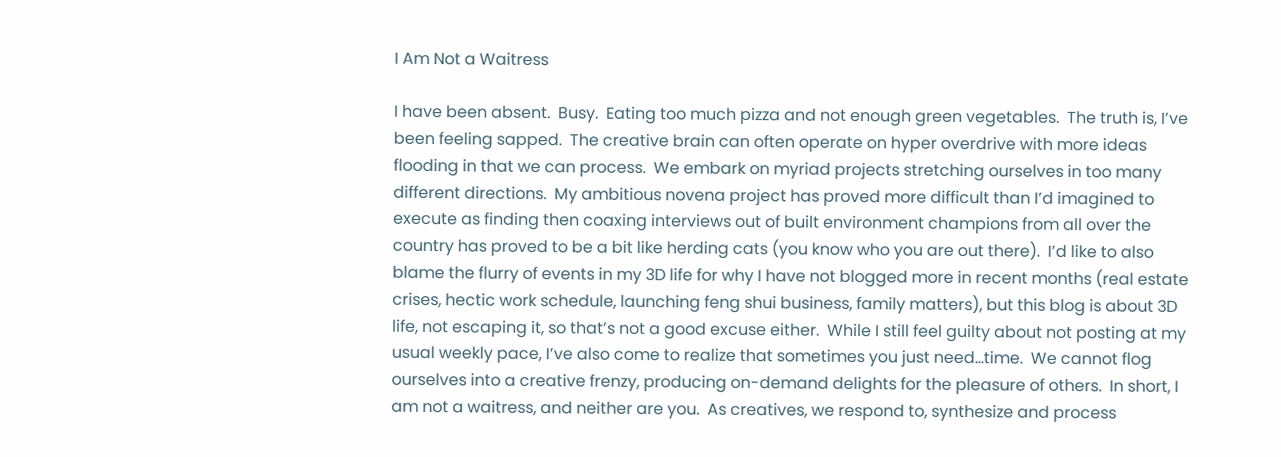I Am Not a Waitress

I have been absent.  Busy.  Eating too much pizza and not enough green vegetables.  The truth is, I’ve been feeling sapped.  The creative brain can often operate on hyper overdrive with more ideas flooding in that we can process.  We embark on myriad projects stretching ourselves in too many different directions.  My ambitious novena project has proved more difficult than I’d imagined to execute as finding then coaxing interviews out of built environment champions from all over the country has proved to be a bit like herding cats (you know who you are out there).  I’d like to also blame the flurry of events in my 3D life for why I have not blogged more in recent months (real estate crises, hectic work schedule, launching feng shui business, family matters), but this blog is about 3D life, not escaping it, so that’s not a good excuse either.  While I still feel guilty about not posting at my usual weekly pace, I’ve also come to realize that sometimes you just need...time.  We cannot flog ourselves into a creative frenzy, producing on-demand delights for the pleasure of others.  In short, I am not a waitress, and neither are you.  As creatives, we respond to, synthesize and process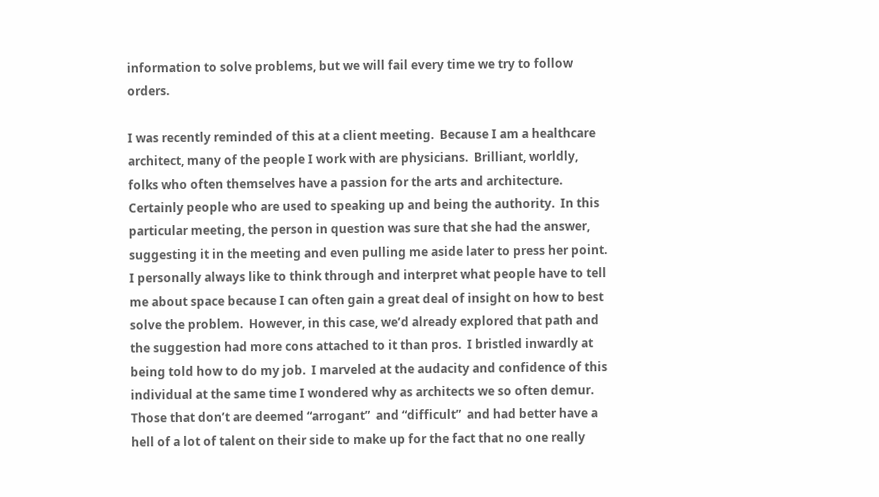information to solve problems, but we will fail every time we try to follow orders.

I was recently reminded of this at a client meeting.  Because I am a healthcare architect, many of the people I work with are physicians.  Brilliant, worldly, folks who often themselves have a passion for the arts and architecture.  Certainly people who are used to speaking up and being the authority.  In this particular meeting, the person in question was sure that she had the answer, suggesting it in the meeting and even pulling me aside later to press her point.  I personally always like to think through and interpret what people have to tell me about space because I can often gain a great deal of insight on how to best solve the problem.  However, in this case, we’d already explored that path and the suggestion had more cons attached to it than pros.  I bristled inwardly at being told how to do my job.  I marveled at the audacity and confidence of this individual at the same time I wondered why as architects we so often demur.  Those that don’t are deemed “arrogant”  and “difficult”  and had better have a hell of a lot of talent on their side to make up for the fact that no one really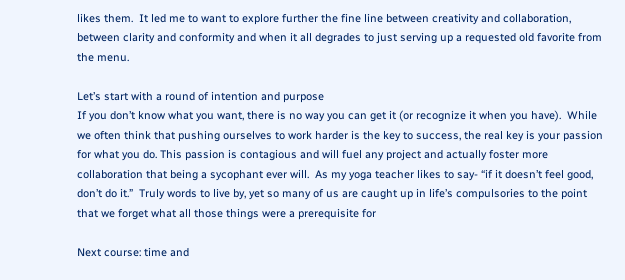likes them.  It led me to want to explore further the fine line between creativity and collaboration, between clarity and conformity and when it all degrades to just serving up a requested old favorite from the menu.

Let’s start with a round of intention and purpose
If you don’t know what you want, there is no way you can get it (or recognize it when you have).  While we often think that pushing ourselves to work harder is the key to success, the real key is your passion for what you do. This passion is contagious and will fuel any project and actually foster more collaboration that being a sycophant ever will.  As my yoga teacher likes to say- “if it doesn’t feel good, don’t do it.”  Truly words to live by, yet so many of us are caught up in life’s compulsories to the point that we forget what all those things were a prerequisite for

Next course: time and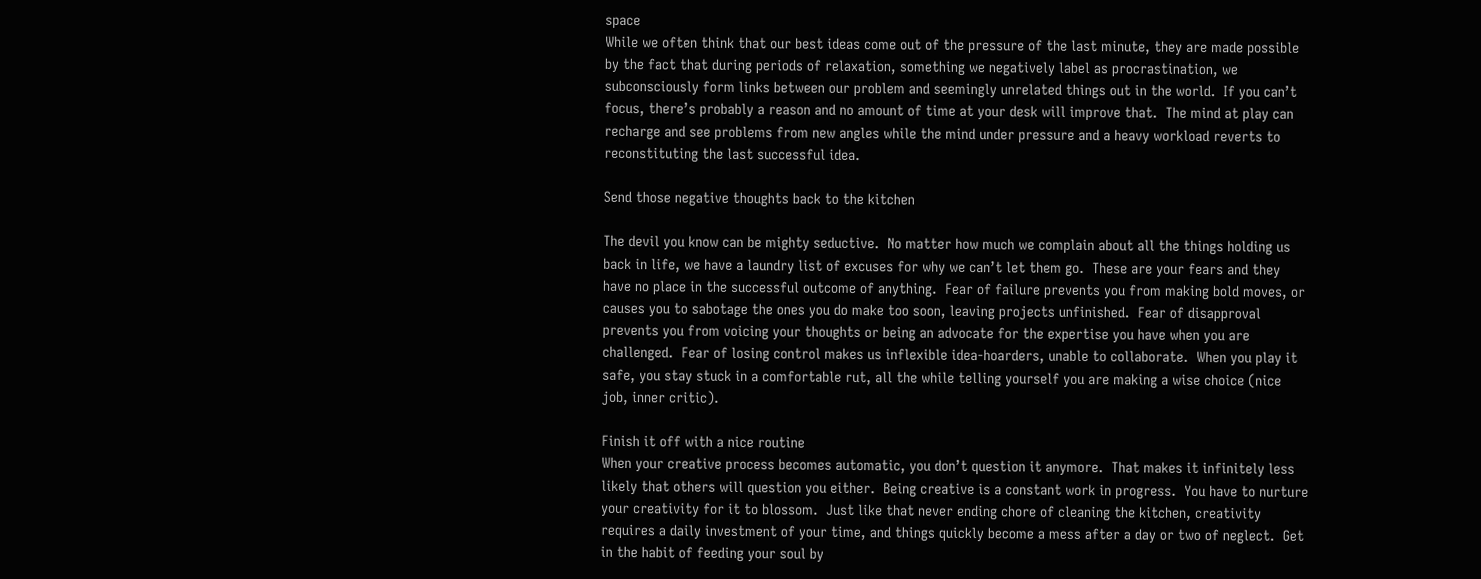space
While we often think that our best ideas come out of the pressure of the last minute, they are made possible by the fact that during periods of relaxation, something we negatively label as procrastination, we subconsciously form links between our problem and seemingly unrelated things out in the world.  If you can’t focus, there’s probably a reason and no amount of time at your desk will improve that.  The mind at play can recharge and see problems from new angles while the mind under pressure and a heavy workload reverts to reconstituting the last successful idea.

Send those negative thoughts back to the kitchen

The devil you know can be mighty seductive.  No matter how much we complain about all the things holding us back in life, we have a laundry list of excuses for why we can’t let them go.  These are your fears and they have no place in the successful outcome of anything.  Fear of failure prevents you from making bold moves, or causes you to sabotage the ones you do make too soon, leaving projects unfinished.  Fear of disapproval prevents you from voicing your thoughts or being an advocate for the expertise you have when you are challenged.  Fear of losing control makes us inflexible idea-hoarders, unable to collaborate.  When you play it safe, you stay stuck in a comfortable rut, all the while telling yourself you are making a wise choice (nice job, inner critic).

Finish it off with a nice routine
When your creative process becomes automatic, you don’t question it anymore.  That makes it infinitely less likely that others will question you either.  Being creative is a constant work in progress.  You have to nurture your creativity for it to blossom.  Just like that never ending chore of cleaning the kitchen, creativity requires a daily investment of your time, and things quickly become a mess after a day or two of neglect.  Get in the habit of feeding your soul by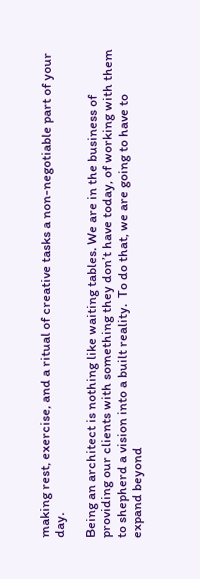making rest, exercise, and a ritual of creative tasks a non-negotiable part of your day.

Being an architect is nothing like waiting tables. We are in the business of providing our clients with something they don’t have today, of working with them to shepherd a vision into a built reality.  To do that, we are going to have to expand beyond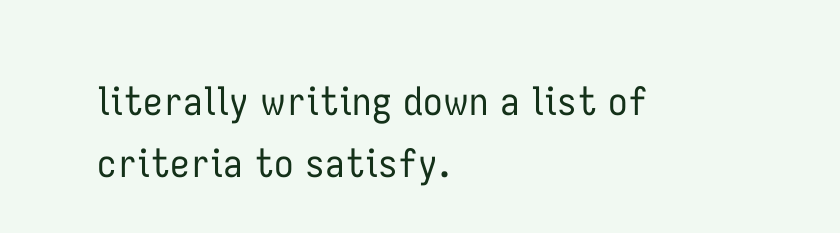literally writing down a list of criteria to satisfy.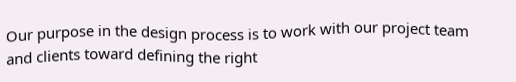Our purpose in the design process is to work with our project team and clients toward defining the right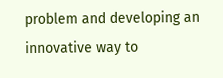problem and developing an innovative way to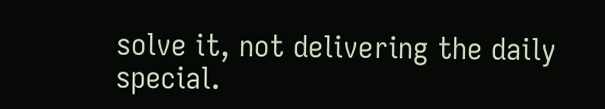solve it, not delivering the daily special.